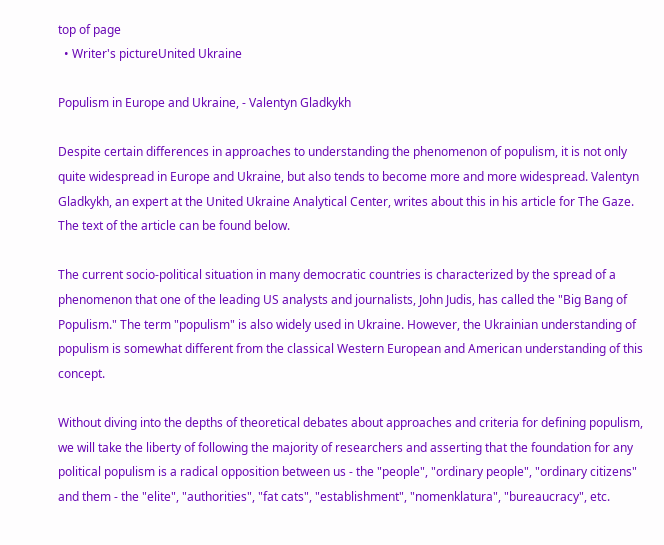top of page
  • Writer's pictureUnited Ukraine

Populism in Europe and Ukraine, - Valentyn Gladkykh

Despite certain differences in approaches to understanding the phenomenon of populism, it is not only quite widespread in Europe and Ukraine, but also tends to become more and more widespread. Valentyn Gladkykh, an expert at the United Ukraine Analytical Center, writes about this in his article for The Gaze. The text of the article can be found below.

The current socio-political situation in many democratic countries is characterized by the spread of a phenomenon that one of the leading US analysts and journalists, John Judis, has called the "Big Bang of Populism." The term "populism" is also widely used in Ukraine. However, the Ukrainian understanding of populism is somewhat different from the classical Western European and American understanding of this concept.

Without diving into the depths of theoretical debates about approaches and criteria for defining populism, we will take the liberty of following the majority of researchers and asserting that the foundation for any political populism is a radical opposition between us - the "people", "ordinary people", "ordinary citizens" and them - the "elite", "authorities", "fat cats", "establishment", "nomenklatura", "bureaucracy", etc.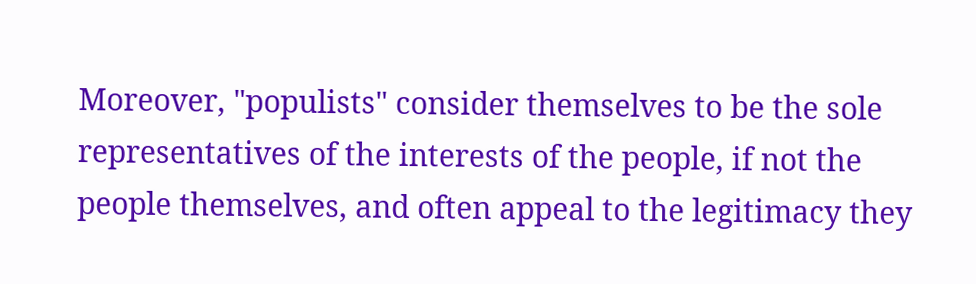Moreover, "populists" consider themselves to be the sole representatives of the interests of the people, if not the people themselves, and often appeal to the legitimacy they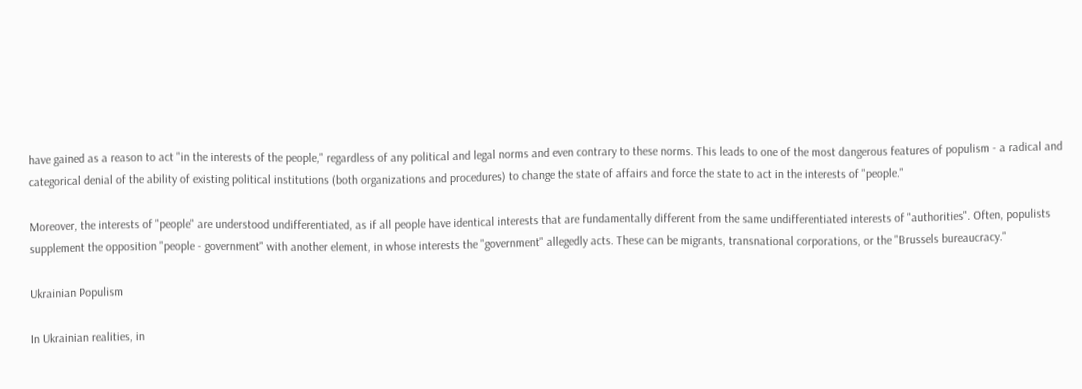have gained as a reason to act "in the interests of the people," regardless of any political and legal norms and even contrary to these norms. This leads to one of the most dangerous features of populism - a radical and categorical denial of the ability of existing political institutions (both organizations and procedures) to change the state of affairs and force the state to act in the interests of "people."

Moreover, the interests of "people" are understood undifferentiated, as if all people have identical interests that are fundamentally different from the same undifferentiated interests of "authorities". Often, populists supplement the opposition "people - government" with another element, in whose interests the "government" allegedly acts. These can be migrants, transnational corporations, or the "Brussels bureaucracy."

Ukrainian Populism

In Ukrainian realities, in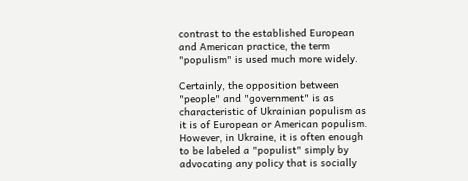contrast to the established European and American practice, the term "populism" is used much more widely.

Certainly, the opposition between "people" and "government" is as characteristic of Ukrainian populism as it is of European or American populism. However, in Ukraine, it is often enough to be labeled a "populist" simply by advocating any policy that is socially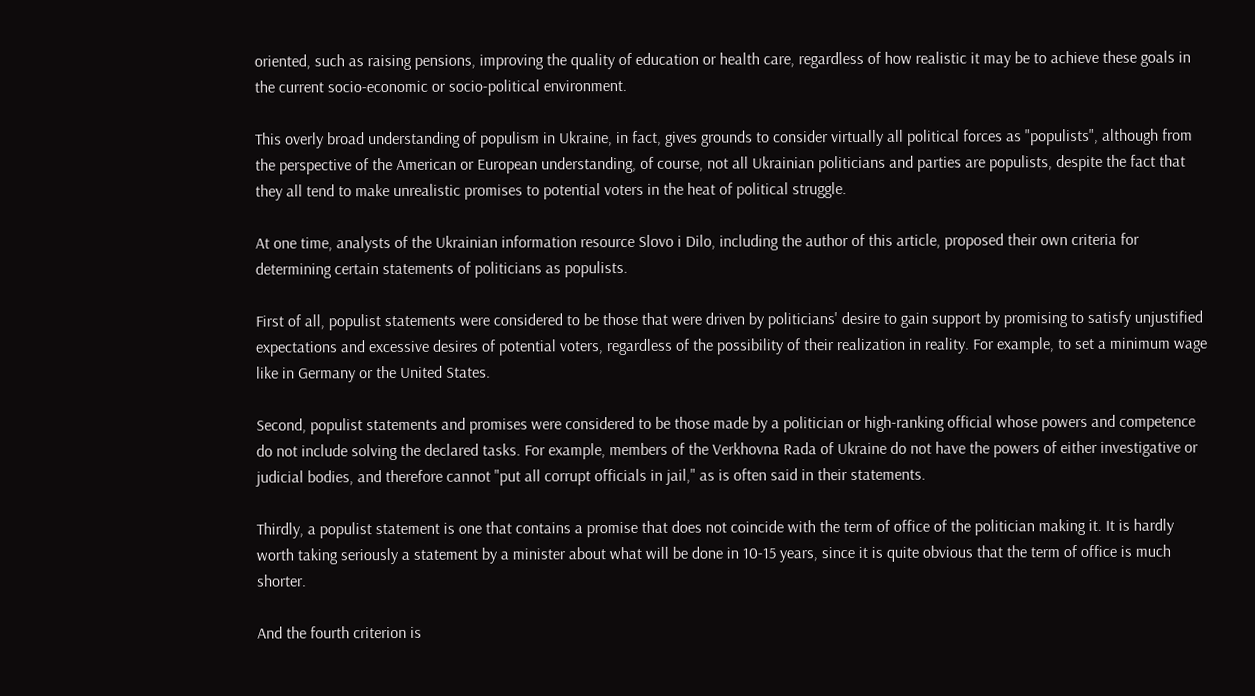oriented, such as raising pensions, improving the quality of education or health care, regardless of how realistic it may be to achieve these goals in the current socio-economic or socio-political environment.

This overly broad understanding of populism in Ukraine, in fact, gives grounds to consider virtually all political forces as "populists", although from the perspective of the American or European understanding, of course, not all Ukrainian politicians and parties are populists, despite the fact that they all tend to make unrealistic promises to potential voters in the heat of political struggle.

At one time, analysts of the Ukrainian information resource Slovo i Dilo, including the author of this article, proposed their own criteria for determining certain statements of politicians as populists.

First of all, populist statements were considered to be those that were driven by politicians' desire to gain support by promising to satisfy unjustified expectations and excessive desires of potential voters, regardless of the possibility of their realization in reality. For example, to set a minimum wage like in Germany or the United States.

Second, populist statements and promises were considered to be those made by a politician or high-ranking official whose powers and competence do not include solving the declared tasks. For example, members of the Verkhovna Rada of Ukraine do not have the powers of either investigative or judicial bodies, and therefore cannot "put all corrupt officials in jail," as is often said in their statements.

Thirdly, a populist statement is one that contains a promise that does not coincide with the term of office of the politician making it. It is hardly worth taking seriously a statement by a minister about what will be done in 10-15 years, since it is quite obvious that the term of office is much shorter.

And the fourth criterion is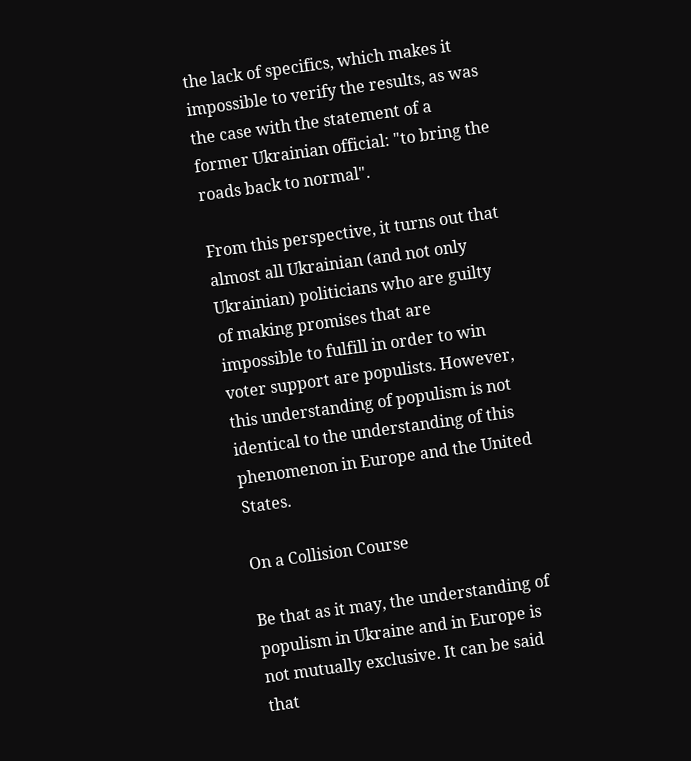the lack of specifics, which makes it impossible to verify the results, as was the case with the statement of a former Ukrainian official: "to bring the roads back to normal".

From this perspective, it turns out that almost all Ukrainian (and not only Ukrainian) politicians who are guilty of making promises that are impossible to fulfill in order to win voter support are populists. However, this understanding of populism is not identical to the understanding of this phenomenon in Europe and the United States.

On a Collision Course

Be that as it may, the understanding of populism in Ukraine and in Europe is not mutually exclusive. It can be said that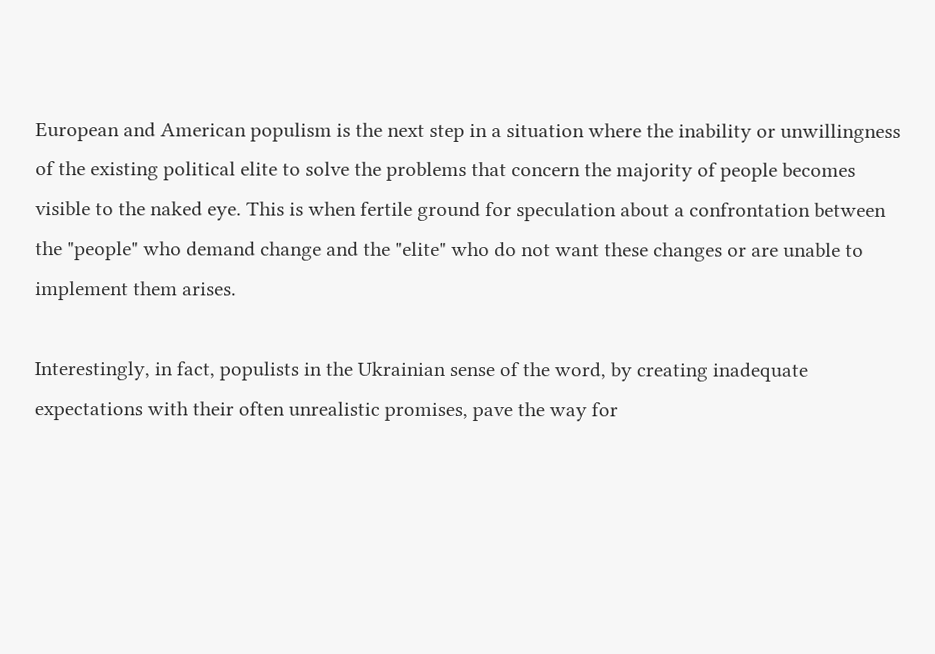European and American populism is the next step in a situation where the inability or unwillingness of the existing political elite to solve the problems that concern the majority of people becomes visible to the naked eye. This is when fertile ground for speculation about a confrontation between the "people" who demand change and the "elite" who do not want these changes or are unable to implement them arises.

Interestingly, in fact, populists in the Ukrainian sense of the word, by creating inadequate expectations with their often unrealistic promises, pave the way for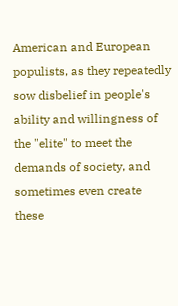American and European populists, as they repeatedly sow disbelief in people's ability and willingness of the "elite" to meet the demands of society, and sometimes even create these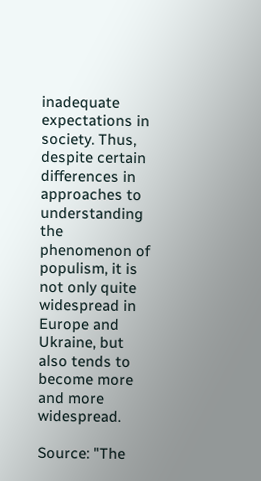inadequate expectations in society. Thus, despite certain differences in approaches to understanding the phenomenon of populism, it is not only quite widespread in Europe and Ukraine, but also tends to become more and more widespread.

Source: "The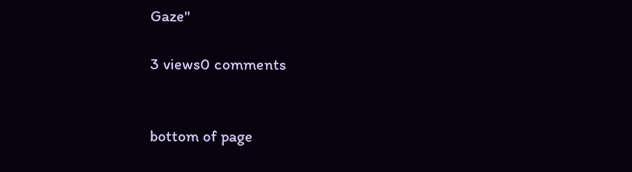Gaze"

3 views0 comments


bottom of page